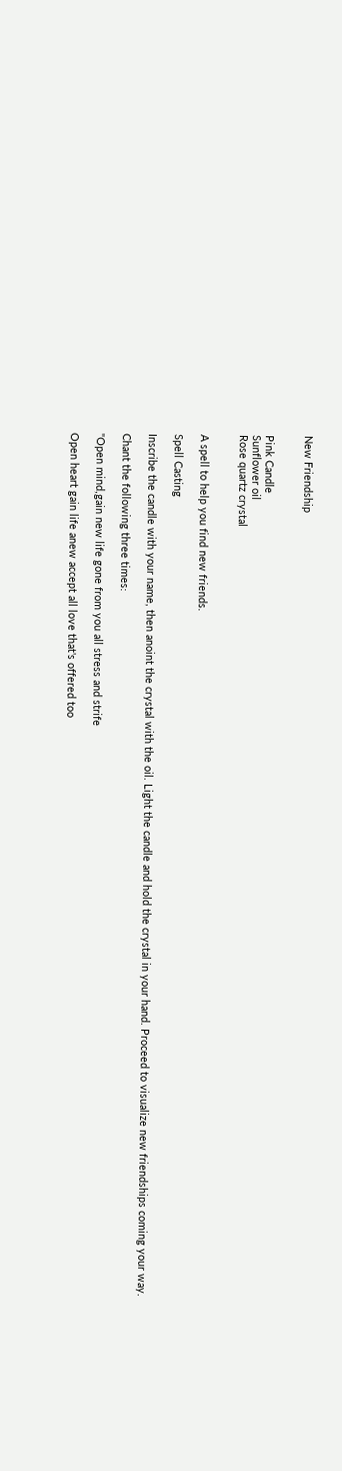New Friendship


Pink Candle
Sunflower oil
Rose quartz crystal


A spell to help you find new friends.

Spell Casting

Inscribe the candle with your name, then anoint the crystal with the oil. Light the candle and hold the crystal in your hand. Proceed to visualize new friendships coming your way.

Chant the following three times:

"Open mind,gain new life gone from you all stress and strife

Open heart gain life anew accept all love that's offered too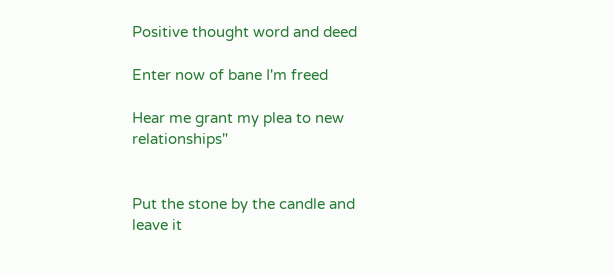Positive thought word and deed

Enter now of bane I'm freed

Hear me grant my plea to new relationships"


Put the stone by the candle and leave it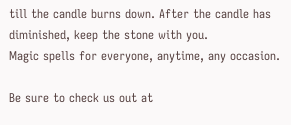till the candle burns down. After the candle has diminished, keep the stone with you.
Magic spells for everyone, anytime, any occasion.

Be sure to check us out at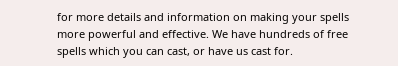for more details and information on making your spells more powerful and effective. We have hundreds of free spells which you can cast, or have us cast for.